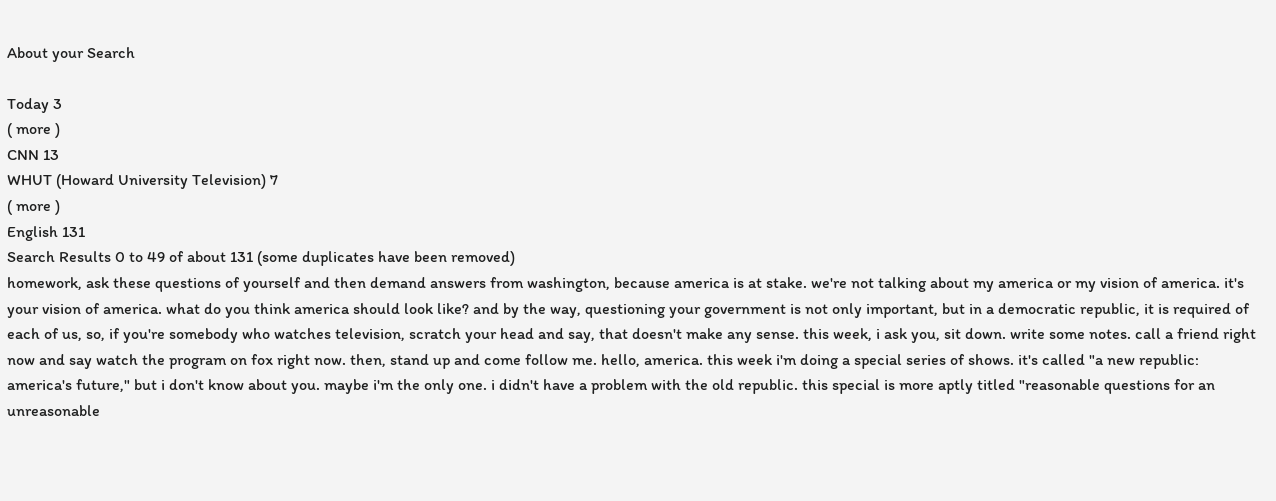About your Search

Today 3
( more )
CNN 13
WHUT (Howard University Television) 7
( more )
English 131
Search Results 0 to 49 of about 131 (some duplicates have been removed)
homework, ask these questions of yourself and then demand answers from washington, because america is at stake. we're not talking about my america or my vision of america. it's your vision of america. what do you think america should look like? and by the way, questioning your government is not only important, but in a democratic republic, it is required of each of us, so, if you're somebody who watches television, scratch your head and say, that doesn't make any sense. this week, i ask you, sit down. write some notes. call a friend right now and say watch the program on fox right now. then, stand up and come follow me. hello, america. this week i'm doing a special series of shows. it's called "a new republic: america's future," but i don't know about you. maybe i'm the only one. i didn't have a problem with the old republic. this special is more aptly titled "reasonable questions for an unreasonable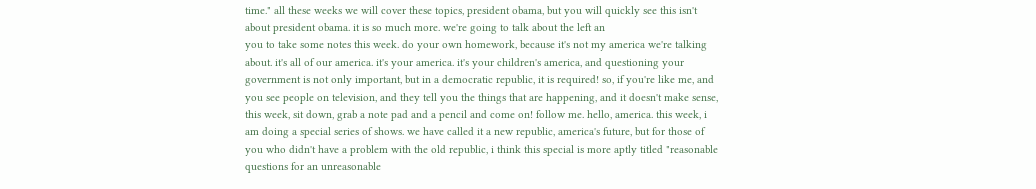time." all these weeks we will cover these topics, president obama, but you will quickly see this isn't about president obama. it is so much more. we're going to talk about the left an
you to take some notes this week. do your own homework, because it's not my america we're talking about. it's all of our america. it's your america. it's your children's america, and questioning your government is not only important, but in a democratic republic, it is required! so, if you're like me, and you see people on television, and they tell you the things that are happening, and it doesn't make sense, this week, sit down, grab a note pad and a pencil and come on! follow me. hello, america. this week, i am doing a special series of shows. we have called it a new republic, america's future, but for those of you who didn't have a problem with the old republic, i think this special is more aptly titled "reasonable questions for an unreasonable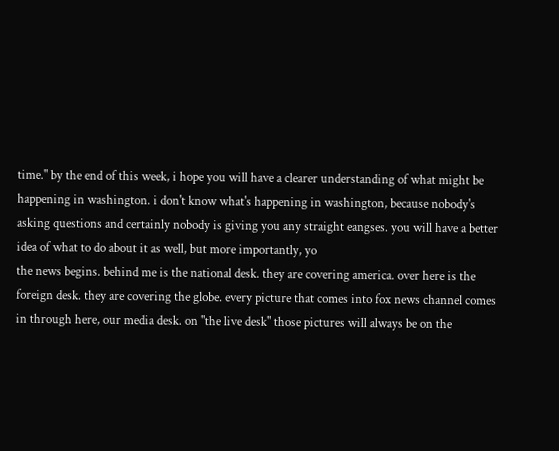time." by the end of this week, i hope you will have a clearer understanding of what might be happening in washington. i don't know what's happening in washington, because nobody's asking questions and certainly nobody is giving you any straight eangses. you will have a better idea of what to do about it as well, but more importantly, yo
the news begins. behind me is the national desk. they are covering america. over here is the foreign desk. they are covering the globe. every picture that comes into fox news channel comes in through here, our media desk. on "the live desk" those pictures will always be on the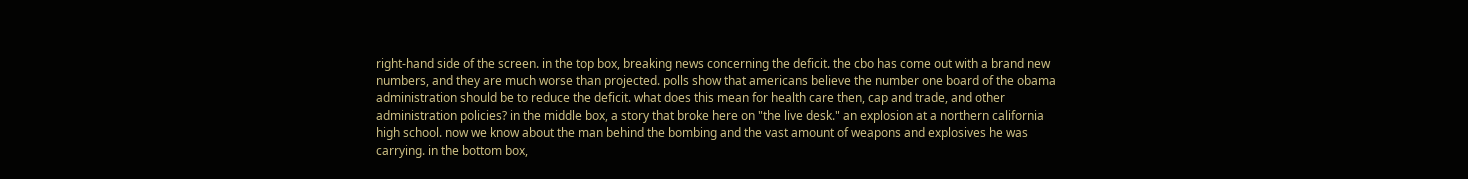right-hand side of the screen. in the top box, breaking news concerning the deficit. the cbo has come out with a brand new numbers, and they are much worse than projected. polls show that americans believe the number one board of the obama administration should be to reduce the deficit. what does this mean for health care then, cap and trade, and other administration policies? in the middle box, a story that broke here on "the live desk." an explosion at a northern california high school. now we know about the man behind the bombing and the vast amount of weapons and explosives he was carrying. in the bottom box,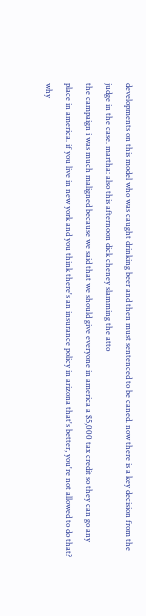developments on this model who was caught drinking beer and then must sentenced to be caned. now there is a key decision from the judge in the case. martha: also this afternoon dick cheney slamming the atto
the campaign i was much maligned because we said that we should give everyone in america a $5,000 tax credit so they can go any place in america. if you live in new york and you think there's an insurance policy in arizona that's better, you're not allowed to do that? why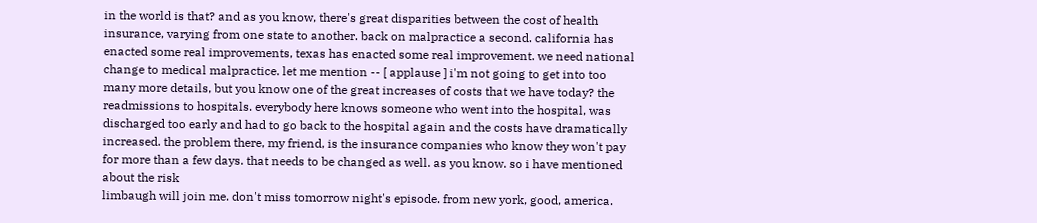in the world is that? and as you know, there's great disparities between the cost of health insurance, varying from one state to another. back on malpractice a second. california has enacted some real improvements, texas has enacted some real improvement. we need national change to medical malpractice. let me mention -- [ applause ] i'm not going to get into too many more details, but you know one of the great increases of costs that we have today? the readmissions to hospitals. everybody here knows someone who went into the hospital, was discharged too early and had to go back to the hospital again and the costs have dramatically increased. the problem there, my friend, is the insurance companies who know they won't pay for more than a few days. that needs to be changed as well. as you know. so i have mentioned about the risk
limbaugh will join me. don't miss tomorrow night's episode. from new york, good, america.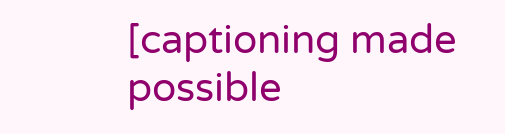[captioning made possible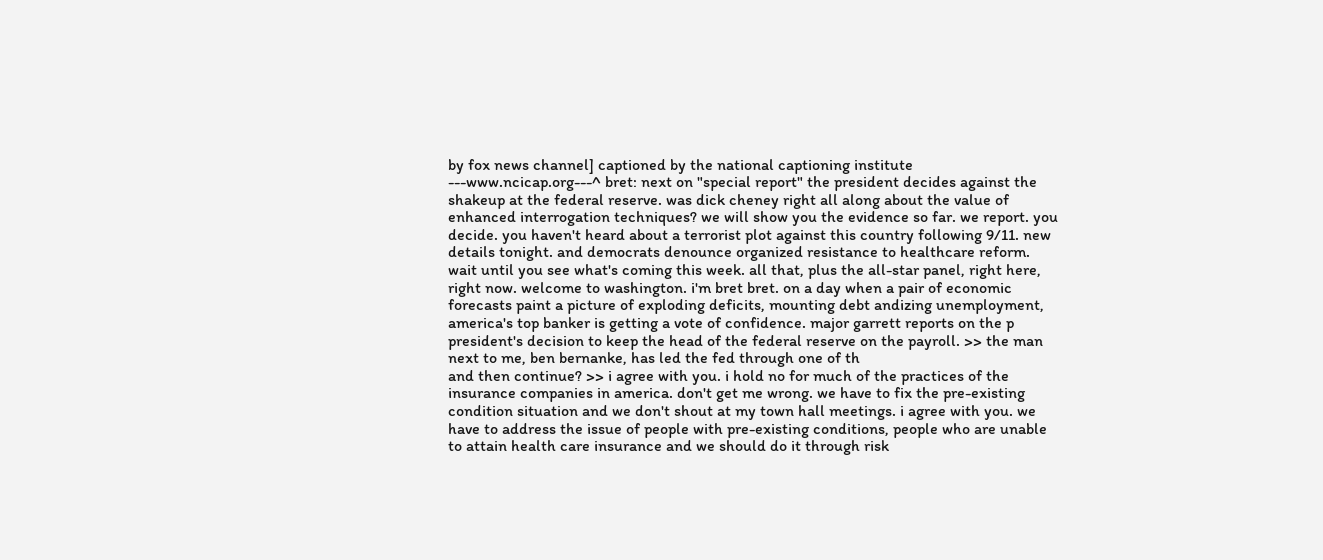by fox news channel] captioned by the national captioning institute ---www.ncicap.org---^ bret: next on "special report" the president decides against the shakeup at the federal reserve. was dick cheney right all along about the value of enhanced interrogation techniques? we will show you the evidence so far. we report. you decide. you haven't heard about a terrorist plot against this country following 9/11. new details tonight. and democrats denounce organized resistance to healthcare reform. wait until you see what's coming this week. all that, plus the all-star panel, right here, right now. welcome to washington. i'm bret bret. on a day when a pair of economic forecasts paint a picture of exploding deficits, mounting debt andizing unemployment, america's top banker is getting a vote of confidence. major garrett reports on the p president's decision to keep the head of the federal reserve on the payroll. >> the man next to me, ben bernanke, has led the fed through one of th
and then continue? >> i agree with you. i hold no for much of the practices of the insurance companies in america. don't get me wrong. we have to fix the pre-existing condition situation and we don't shout at my town hall meetings. i agree with you. we have to address the issue of people with pre-existing conditions, people who are unable to attain health care insurance and we should do it through risk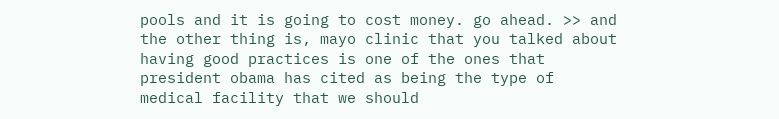pools and it is going to cost money. go ahead. >> and the other thing is, mayo clinic that you talked about having good practices is one of the ones that president obama has cited as being the type of medical facility that we should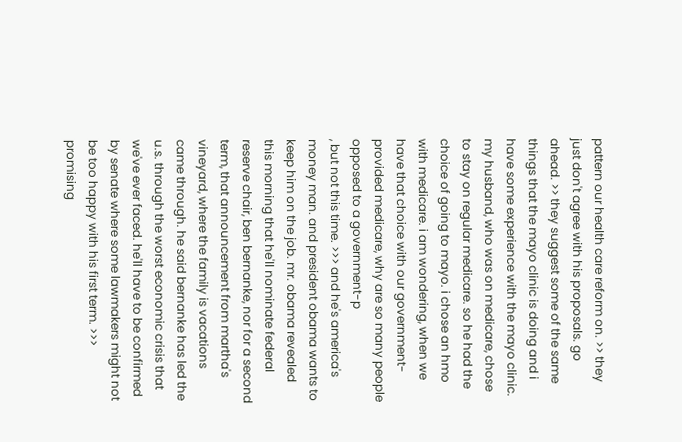pattern our health care reform on. >> they just don't agree with his proposals. go ahead. >> they suggest some of the same things that the mayo clinic is doing and i have some experience with the mayo clinic. my husband, who was on medicare, chose to stay on regular medicare. so he had the choice of going to mayo. i chose an hmo with medicare. i am wondering, when we have that choice with our government-provided medicare, why are so many people opposed to a government-p
, but not this time. >>> and he's america's money man. and president obama wants to keep him on the job. mr. obama revealed this morning that he'll nominate federal reserve chair, ben bernanke, nor for a second term, that announcement from martha's vineyard, where the family is vacations came through. he said bernanke has led the u.s. through the worst economic crisis that we've ever faced. he'll have to be confirmed by senate where some lawmakers might not be too happy with his first term. >>> promising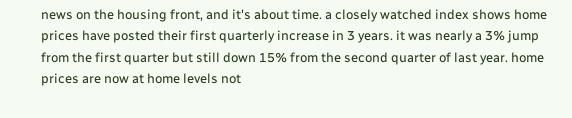news on the housing front, and it's about time. a closely watched index shows home prices have posted their first quarterly increase in 3 years. it was nearly a 3% jump from the first quarter but still down 15% from the second quarter of last year. home prices are now at home levels not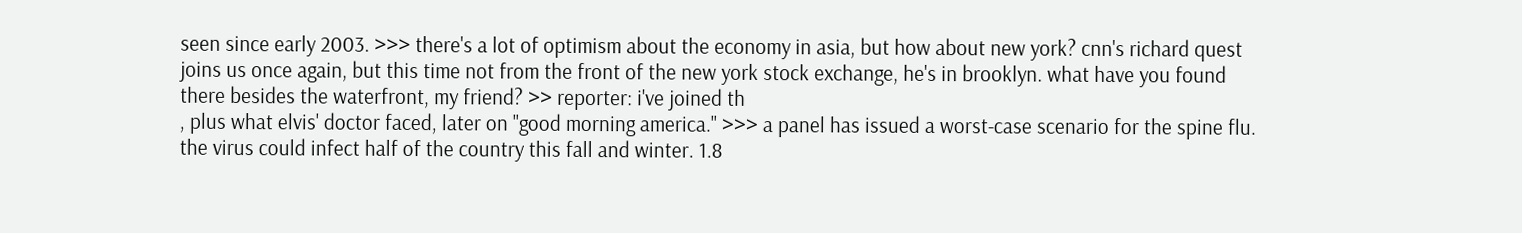seen since early 2003. >>> there's a lot of optimism about the economy in asia, but how about new york? cnn's richard quest joins us once again, but this time not from the front of the new york stock exchange, he's in brooklyn. what have you found there besides the waterfront, my friend? >> reporter: i've joined th
, plus what elvis' doctor faced, later on "good morning america." >>> a panel has issued a worst-case scenario for the spine flu. the virus could infect half of the country this fall and winter. 1.8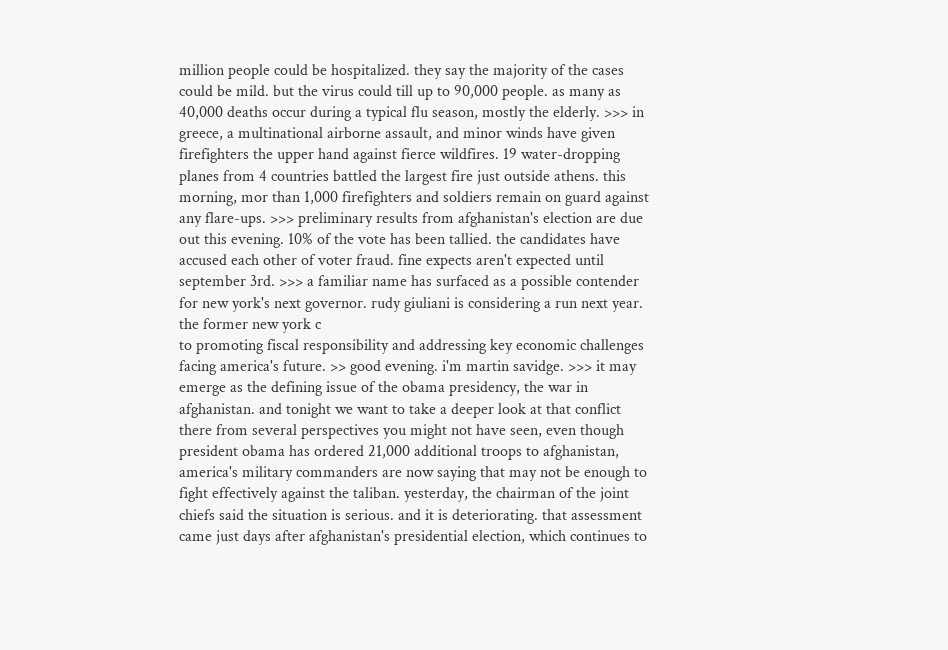million people could be hospitalized. they say the majority of the cases could be mild. but the virus could till up to 90,000 people. as many as 40,000 deaths occur during a typical flu season, mostly the elderly. >>> in greece, a multinational airborne assault, and minor winds have given firefighters the upper hand against fierce wildfires. 19 water-dropping planes from 4 countries battled the largest fire just outside athens. this morning, mor than 1,000 firefighters and soldiers remain on guard against any flare-ups. >>> preliminary results from afghanistan's election are due out this evening. 10% of the vote has been tallied. the candidates have accused each other of voter fraud. fine expects aren't expected until september 3rd. >>> a familiar name has surfaced as a possible contender for new york's next governor. rudy giuliani is considering a run next year. the former new york c
to promoting fiscal responsibility and addressing key economic challenges facing america's future. >> good evening. i'm martin savidge. >>> it may emerge as the defining issue of the obama presidency, the war in afghanistan. and tonight we want to take a deeper look at that conflict there from several perspectives you might not have seen, even though president obama has ordered 21,000 additional troops to afghanistan, america's military commanders are now saying that may not be enough to fight effectively against the taliban. yesterday, the chairman of the joint chiefs said the situation is serious. and it is deteriorating. that assessment came just days after afghanistan's presidential election, which continues to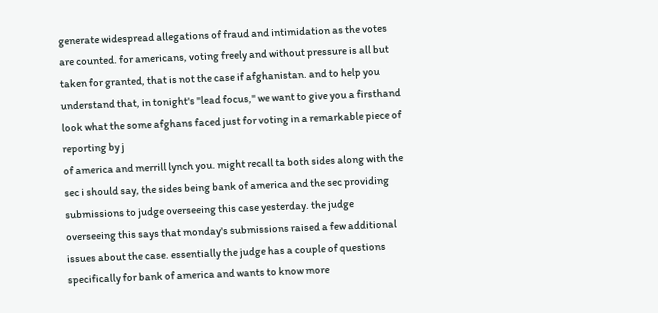generate widespread allegations of fraud and intimidation as the votes are counted. for americans, voting freely and without pressure is all but taken for granted, that is not the case if afghanistan. and to help you understand that, in tonight's "lead focus," we want to give you a firsthand look what the some afghans faced just for voting in a remarkable piece of reporting by j
of america and merrill lynch you. might recall ta both sides along with the sec i should say, the sides being bank of america and the sec providing submissions to judge overseeing this case yesterday. the judge overseeing this says that monday's submissions raised a few additional issues about the case. essentially the judge has a couple of questions specifically for bank of america and wants to know more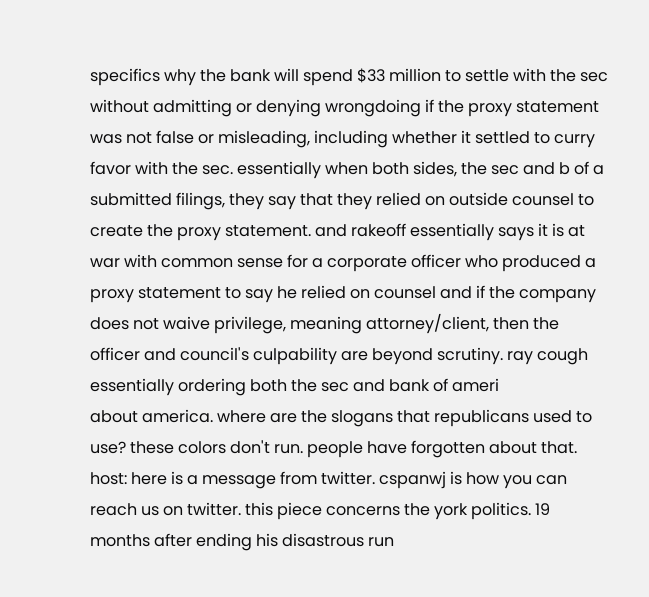specifics why the bank will spend $33 million to settle with the sec without admitting or denying wrongdoing if the proxy statement was not false or misleading, including whether it settled to curry favor with the sec. essentially when both sides, the sec and b of a submitted filings, they say that they relied on outside counsel to create the proxy statement. and rakeoff essentially says it is at war with common sense for a corporate officer who produced a proxy statement to say he relied on counsel and if the company does not waive privilege, meaning attorney/client, then the officer and council's culpability are beyond scrutiny. ray cough essentially ordering both the sec and bank of ameri
about america. where are the slogans that republicans used to use? these colors don't run. people have forgotten about that. host: here is a message from twitter. cspanwj is how you can reach us on twitter. this piece concerns the york politics. 19 months after ending his disastrous run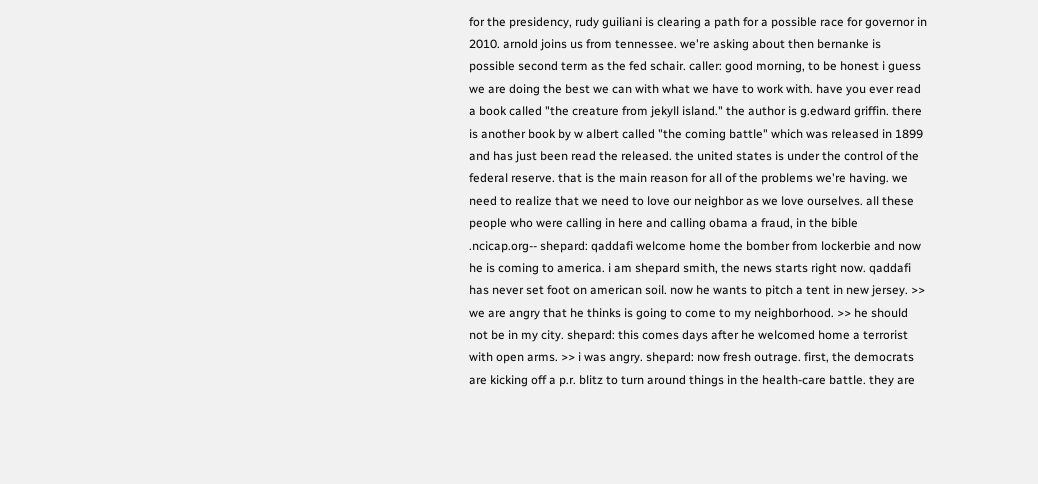for the presidency, rudy guiliani is clearing a path for a possible race for governor in 2010. arnold joins us from tennessee. we're asking about then bernanke is possible second term as the fed schair. caller: good morning, to be honest i guess we are doing the best we can with what we have to work with. have you ever read a book called "the creature from jekyll island." the author is g.edward griffin. there is another book by w albert called "the coming battle" which was released in 1899 and has just been read the released. the united states is under the control of the federal reserve. that is the main reason for all of the problems we're having. we need to realize that we need to love our neighbor as we love ourselves. all these people who were calling in here and calling obama a fraud, in the bible
.ncicap.org-- shepard: qaddafi welcome home the bomber from lockerbie and now he is coming to america. i am shepard smith, the news starts right now. qaddafi has never set foot on american soil. now he wants to pitch a tent in new jersey. >> we are angry that he thinks is going to come to my neighborhood. >> he should not be in my city. shepard: this comes days after he welcomed home a terrorist with open arms. >> i was angry. shepard: now fresh outrage. first, the democrats are kicking off a p.r. blitz to turn around things in the health-care battle. they are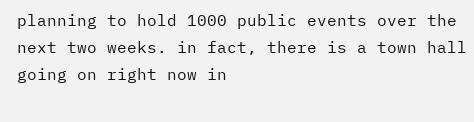planning to hold 1000 public events over the next two weeks. in fact, there is a town hall going on right now in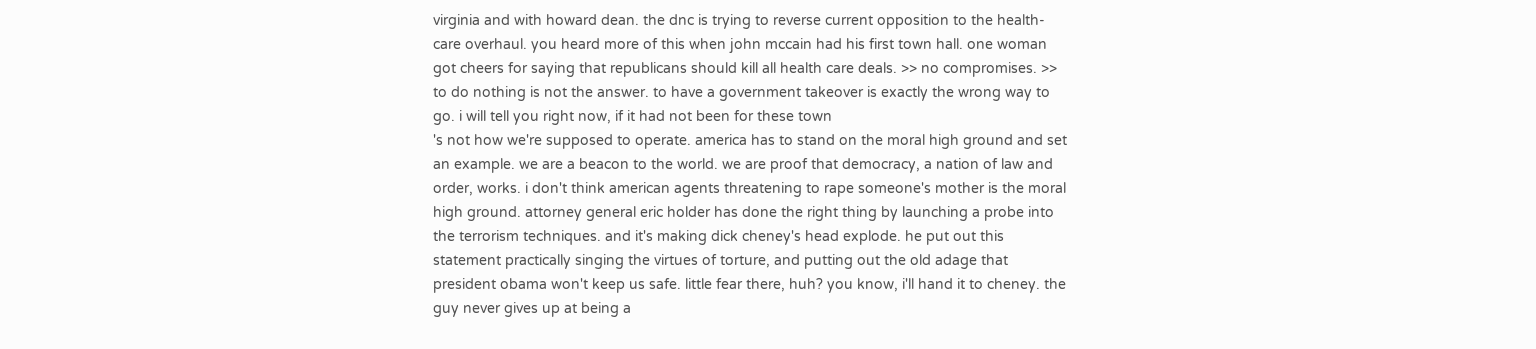virginia and with howard dean. the dnc is trying to reverse current opposition to the health-care overhaul. you heard more of this when john mccain had his first town hall. one woman got cheers for saying that republicans should kill all health care deals. >> no compromises. >> to do nothing is not the answer. to have a government takeover is exactly the wrong way to go. i will tell you right now, if it had not been for these town
's not how we're supposed to operate. america has to stand on the moral high ground and set an example. we are a beacon to the world. we are proof that democracy, a nation of law and order, works. i don't think american agents threatening to rape someone's mother is the moral high ground. attorney general eric holder has done the right thing by launching a probe into the terrorism techniques. and it's making dick cheney's head explode. he put out this statement practically singing the virtues of torture, and putting out the old adage that president obama won't keep us safe. little fear there, huh? you know, i'll hand it to cheney. the guy never gives up at being a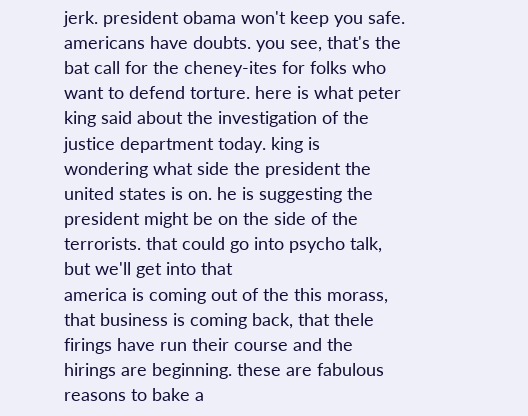jerk. president obama won't keep you safe. americans have doubts. you see, that's the bat call for the cheney-ites for folks who want to defend torture. here is what peter king said about the investigation of the justice department today. king is wondering what side the president the united states is on. he is suggesting the president might be on the side of the terrorists. that could go into psycho talk, but we'll get into that
america is coming out of the this morass, that business is coming back, that thele firings have run their course and the hirings are beginning. these are fabulous reasons to bake a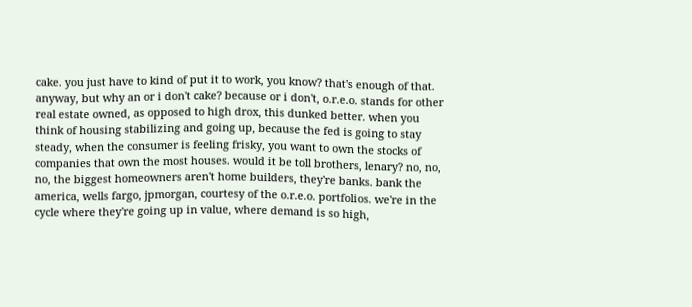cake. you just have to kind of put it to work, you know? that's enough of that. anyway, but why an or i don't cake? because or i don't, o.r.e.o. stands for other real estate owned, as opposed to high drox, this dunked better. when you think of housing stabilizing and going up, because the fed is going to stay steady, when the consumer is feeling frisky, you want to own the stocks of companies that own the most houses. would it be toll brothers, lenary? no, no, no, the biggest homeowners aren't home builders, they're banks. bank the america, wells fargo, jpmorgan, courtesy of the o.r.e.o. portfolios. we're in the cycle where they're going up in value, where demand is so high,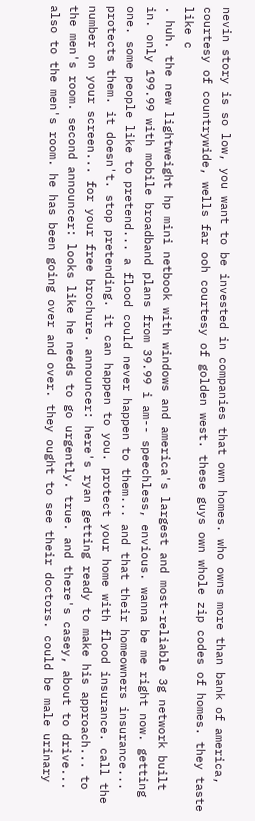nevin story is so low, you want to be invested in companies that own homes. who owns more than bank of america, courtesy of countrywide, wells far ooh courtesy of golden west. these guys own whole zip codes of homes. they taste like c
. huh. the new lightweight hp mini netbook with windows and america's largest and most-reliable 3g network built in. only 199.99 with mobile broadband plans from 39.99 i am-- speechless, envious. wanna be me right now. getting one. some people like to pretend... a flood could never happen to them... and that their homeowners insurance... protects them. it doesn't. stop pretending. it can happen to you. protect your home with flood insurance. call the number on your screen... for your free brochure. announcer: here's ryan getting ready to make his approach... to the men's room. second announcer: looks like he needs to go urgently. true. and there's casey, about to drive... also to the men's room. he has been going over and over. they ought to see their doctors. could be male urinary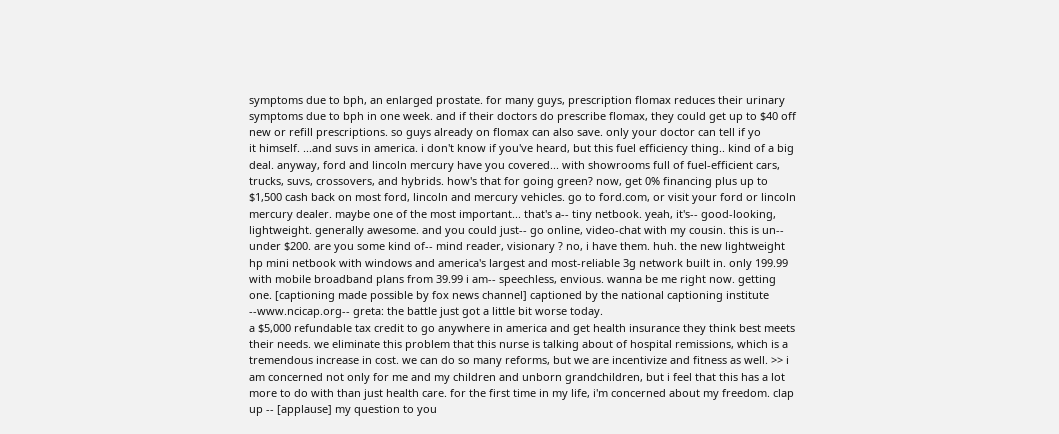symptoms due to bph, an enlarged prostate. for many guys, prescription flomax reduces their urinary symptoms due to bph in one week. and if their doctors do prescribe flomax, they could get up to $40 off new or refill prescriptions. so guys already on flomax can also save. only your doctor can tell if yo
it himself. ...and suvs in america. i don't know if you've heard, but this fuel efficiency thing.. kind of a big deal. anyway, ford and lincoln mercury have you covered... with showrooms full of fuel-efficient cars, trucks, suvs, crossovers, and hybrids. how's that for going green? now, get 0% financing plus up to $1,500 cash back on most ford, lincoln and mercury vehicles. go to ford.com, or visit your ford or lincoln mercury dealer. maybe one of the most important... that's a-- tiny netbook. yeah, it's-- good-looking, lightweight. generally awesome. and you could just-- go online, video-chat with my cousin. this is un-- under $200. are you some kind of-- mind reader, visionary ? no, i have them. huh. the new lightweight hp mini netbook with windows and america's largest and most-reliable 3g network built in. only 199.99 with mobile broadband plans from 39.99 i am-- speechless, envious. wanna be me right now. getting one. [captioning made possible by fox news channel] captioned by the national captioning institute --www.ncicap.org-- greta: the battle just got a little bit worse today.
a $5,000 refundable tax credit to go anywhere in america and get health insurance they think best meets their needs. we eliminate this problem that this nurse is talking about of hospital remissions, which is a tremendous increase in cost. we can do so many reforms, but we are incentivize and fitness as well. >> i am concerned not only for me and my children and unborn grandchildren, but i feel that this has a lot more to do with than just health care. for the first time in my life, i'm concerned about my freedom. clap up -- [applause] my question to you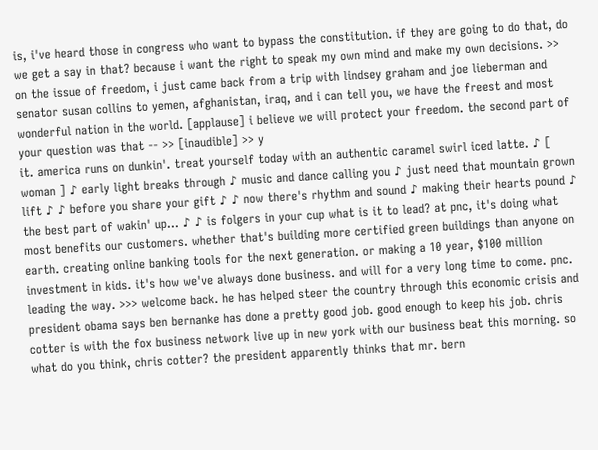is, i've heard those in congress who want to bypass the constitution. if they are going to do that, do we get a say in that? because i want the right to speak my own mind and make my own decisions. >> on the issue of freedom, i just came back from a trip with lindsey graham and joe lieberman and senator susan collins to yemen, afghanistan, iraq, and i can tell you, we have the freest and most wonderful nation in the world. [applause] i believe we will protect your freedom. the second part of your question was that -- >> [inaudible] >> y
it. america runs on dunkin'. treat yourself today with an authentic caramel swirl iced latte. ♪ [ woman ] ♪ early light breaks through ♪ music and dance calling you ♪ just need that mountain grown lift ♪ ♪ before you share your gift ♪ ♪ now there's rhythm and sound ♪ making their hearts pound ♪ the best part of wakin' up... ♪ ♪ is folgers in your cup what is it to lead? at pnc, it's doing what most benefits our customers. whether that's building more certified green buildings than anyone on earth. creating online banking tools for the next generation. or making a 10 year, $100 million investment in kids. it's how we've always done business. and will for a very long time to come. pnc. leading the way. >>> welcome back. he has helped steer the country through this economic crisis and president obama says ben bernanke has done a pretty good job. good enough to keep his job. chris cotter is with the fox business network live up in new york with our business beat this morning. so what do you think, chris cotter? the president apparently thinks that mr. bern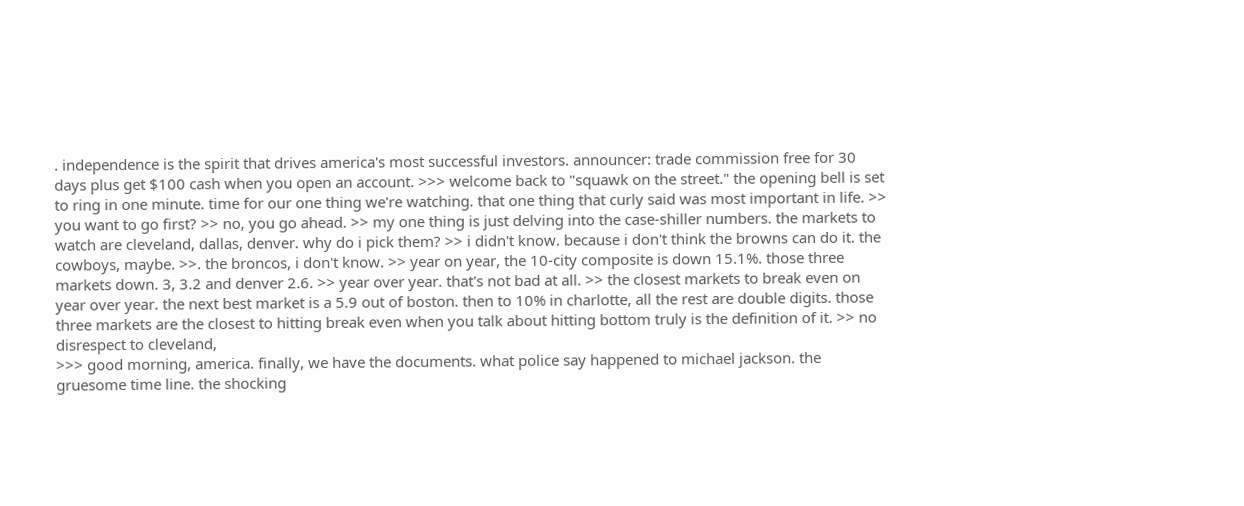. independence is the spirit that drives america's most successful investors. announcer: trade commission free for 30 days plus get $100 cash when you open an account. >>> welcome back to "squawk on the street." the opening bell is set to ring in one minute. time for our one thing we're watching. that one thing that curly said was most important in life. >> you want to go first? >> no, you go ahead. >> my one thing is just delving into the case-shiller numbers. the markets to watch are cleveland, dallas, denver. why do i pick them? >> i didn't know. because i don't think the browns can do it. the cowboys, maybe. >>. the broncos, i don't know. >> year on year, the 10-city composite is down 15.1%. those three markets down. 3, 3.2 and denver 2.6. >> year over year. that's not bad at all. >> the closest markets to break even on year over year. the next best market is a 5.9 out of boston. then to 10% in charlotte, all the rest are double digits. those three markets are the closest to hitting break even when you talk about hitting bottom truly is the definition of it. >> no disrespect to cleveland,
>>> good morning, america. finally, we have the documents. what police say happened to michael jackson. the gruesome time line. the shocking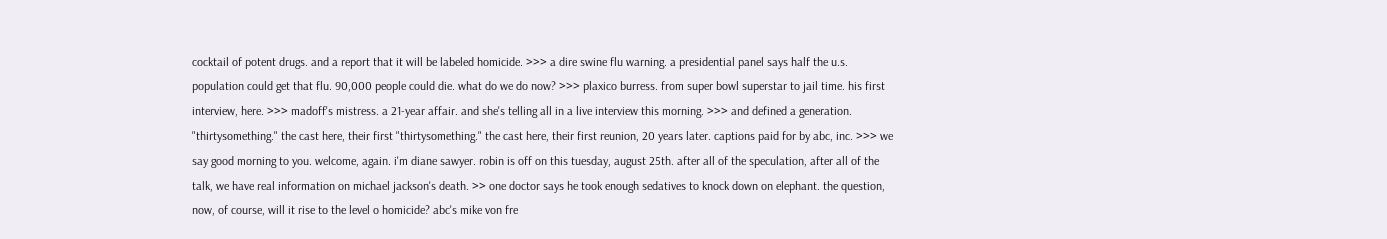cocktail of potent drugs. and a report that it will be labeled homicide. >>> a dire swine flu warning. a presidential panel says half the u.s. population could get that flu. 90,000 people could die. what do we do now? >>> plaxico burress. from super bowl superstar to jail time. his first interview, here. >>> madoff's mistress. a 21-year affair. and she's telling all in a live interview this morning. >>> and defined a generation. "thirtysomething." the cast here, their first "thirtysomething." the cast here, their first reunion, 20 years later. captions paid for by abc, inc. >>> we say good morning to you. welcome, again. i'm diane sawyer. robin is off on this tuesday, august 25th. after all of the speculation, after all of the talk, we have real information on michael jackson's death. >> one doctor says he took enough sedatives to knock down on elephant. the question, now, of course, will it rise to the level o homicide? abc's mike von fre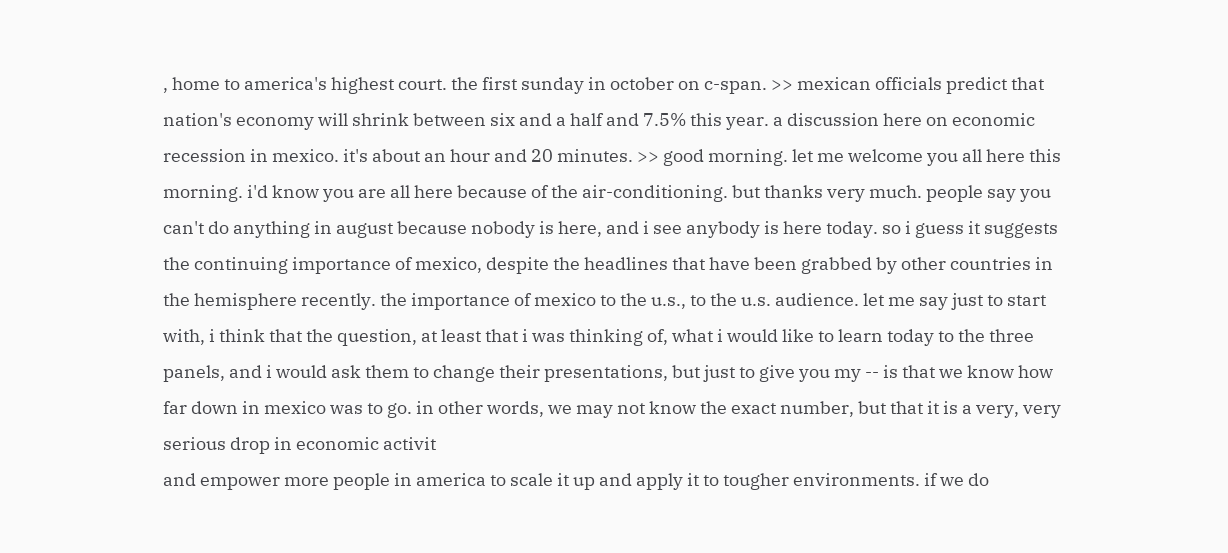, home to america's highest court. the first sunday in october on c-span. >> mexican officials predict that nation's economy will shrink between six and a half and 7.5% this year. a discussion here on economic recession in mexico. it's about an hour and 20 minutes. >> good morning. let me welcome you all here this morning. i'd know you are all here because of the air-conditioning. but thanks very much. people say you can't do anything in august because nobody is here, and i see anybody is here today. so i guess it suggests the continuing importance of mexico, despite the headlines that have been grabbed by other countries in the hemisphere recently. the importance of mexico to the u.s., to the u.s. audience. let me say just to start with, i think that the question, at least that i was thinking of, what i would like to learn today to the three panels, and i would ask them to change their presentations, but just to give you my -- is that we know how far down in mexico was to go. in other words, we may not know the exact number, but that it is a very, very serious drop in economic activit
and empower more people in america to scale it up and apply it to tougher environments. if we do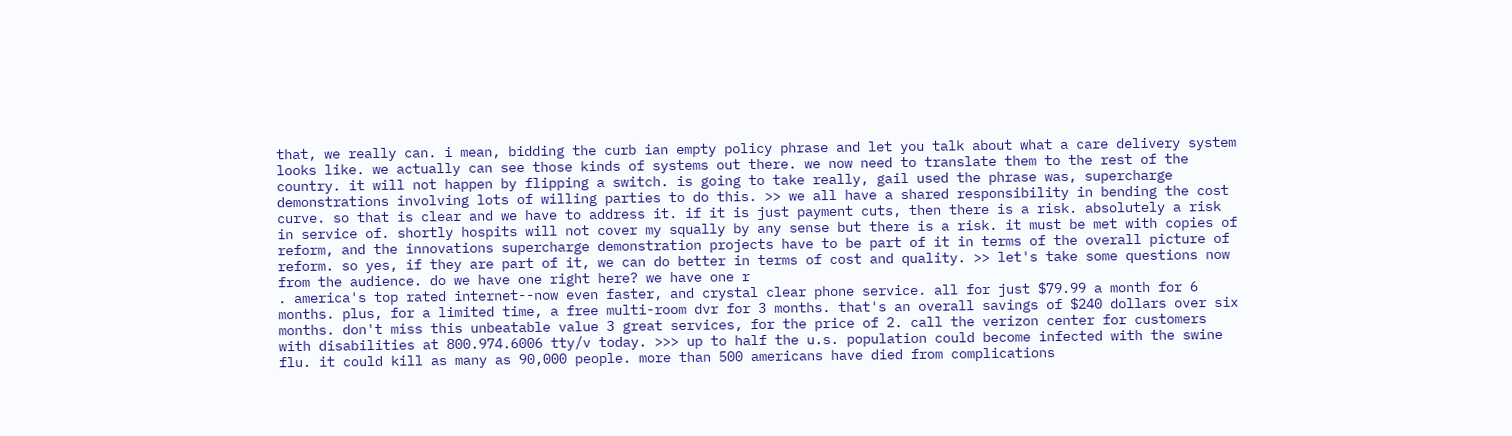that, we really can. i mean, bidding the curb ian empty policy phrase and let you talk about what a care delivery system looks like. we actually can see those kinds of systems out there. we now need to translate them to the rest of the country. it will not happen by flipping a switch. is going to take really, gail used the phrase was, supercharge demonstrations involving lots of willing parties to do this. >> we all have a shared responsibility in bending the cost curve. so that is clear and we have to address it. if it is just payment cuts, then there is a risk. absolutely a risk in service of. shortly hospits will not cover my squally by any sense but there is a risk. it must be met with copies of reform, and the innovations supercharge demonstration projects have to be part of it in terms of the overall picture of reform. so yes, if they are part of it, we can do better in terms of cost and quality. >> let's take some questions now from the audience. do we have one right here? we have one r
. america's top rated internet--now even faster, and crystal clear phone service. all for just $79.99 a month for 6 months. plus, for a limited time, a free multi-room dvr for 3 months. that's an overall savings of $240 dollars over six months. don't miss this unbeatable value 3 great services, for the price of 2. call the verizon center for customers with disabilities at 800.974.6006 tty/v today. >>> up to half the u.s. population could become infected with the swine flu. it could kill as many as 90,000 people. more than 500 americans have died from complications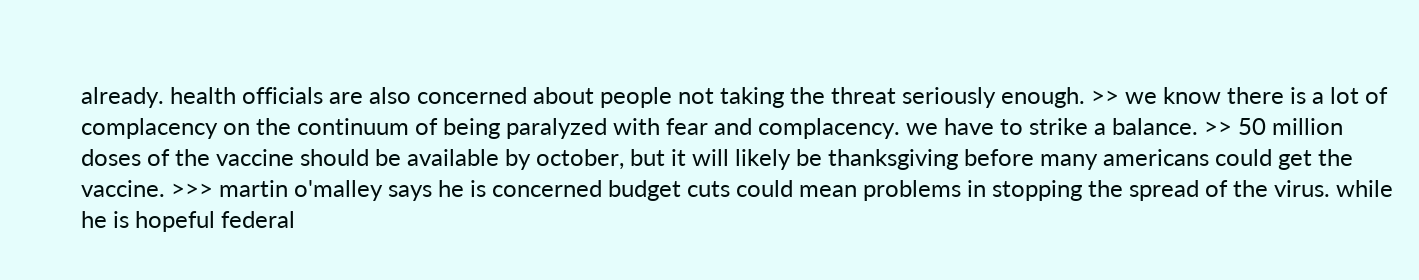already. health officials are also concerned about people not taking the threat seriously enough. >> we know there is a lot of complacency on the continuum of being paralyzed with fear and complacency. we have to strike a balance. >> 50 million doses of the vaccine should be available by october, but it will likely be thanksgiving before many americans could get the vaccine. >>> martin o'malley says he is concerned budget cuts could mean problems in stopping the spread of the virus. while he is hopeful federal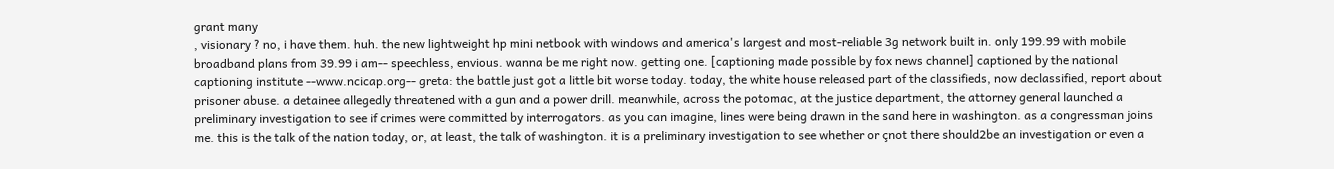grant many
, visionary ? no, i have them. huh. the new lightweight hp mini netbook with windows and america's largest and most-reliable 3g network built in. only 199.99 with mobile broadband plans from 39.99 i am-- speechless, envious. wanna be me right now. getting one. [captioning made possible by fox news channel] captioned by the national captioning institute --www.ncicap.org-- greta: the battle just got a little bit worse today. today, the white house released part of the classifieds, now declassified, report about prisoner abuse. a detainee allegedly threatened with a gun and a power drill. meanwhile, across the potomac, at the justice department, the attorney general launched a preliminary investigation to see if crimes were committed by interrogators. as you can imagine, lines were being drawn in the sand here in washington. as a congressman joins me. this is the talk of the nation today, or, at least, the talk of washington. it is a preliminary investigation to see whether or çnot there should2be an investigation or even a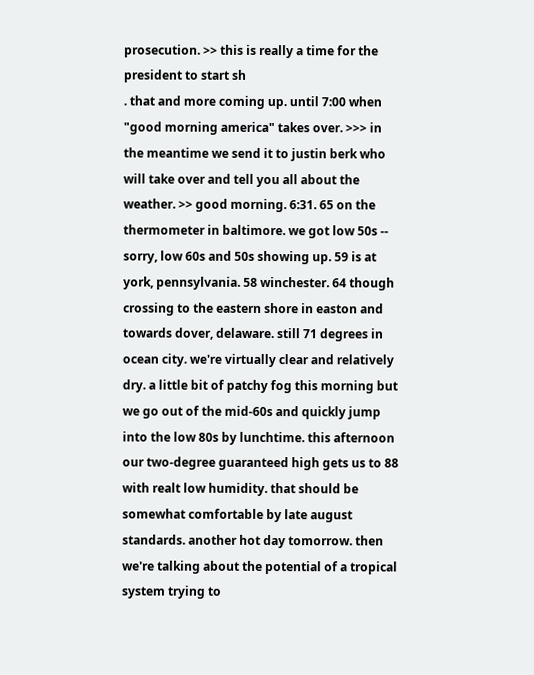prosecution. >> this is really a time for the president to start sh
. that and more coming up. until 7:00 when "good morning america" takes over. >>> in the meantime we send it to justin berk who will take over and tell you all about the weather. >> good morning. 6:31. 65 on the thermometer in baltimore. we got low 50s -- sorry, low 60s and 50s showing up. 59 is at york, pennsylvania. 58 winchester. 64 though crossing to the eastern shore in easton and towards dover, delaware. still 71 degrees in ocean city. we're virtually clear and relatively dry. a little bit of patchy fog this morning but we go out of the mid-60s and quickly jump into the low 80s by lunchtime. this afternoon our two-degree guaranteed high gets us to 88 with realt low humidity. that should be somewhat comfortable by late august standards. another hot day tomorrow. then we're talking about the potential of a tropical system trying to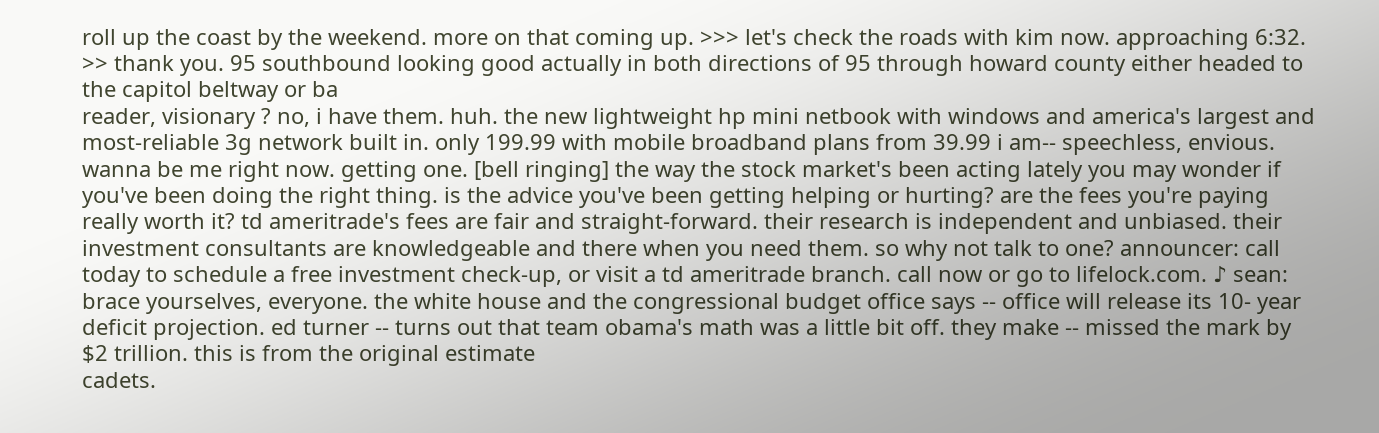roll up the coast by the weekend. more on that coming up. >>> let's check the roads with kim now. approaching 6:32. >> thank you. 95 southbound looking good actually in both directions of 95 through howard county either headed to the capitol beltway or ba
reader, visionary ? no, i have them. huh. the new lightweight hp mini netbook with windows and america's largest and most-reliable 3g network built in. only 199.99 with mobile broadband plans from 39.99 i am-- speechless, envious. wanna be me right now. getting one. [bell ringing] the way the stock market's been acting lately you may wonder if you've been doing the right thing. is the advice you've been getting helping or hurting? are the fees you're paying really worth it? td ameritrade's fees are fair and straight-forward. their research is independent and unbiased. their investment consultants are knowledgeable and there when you need them. so why not talk to one? announcer: call today to schedule a free investment check-up, or visit a td ameritrade branch. call now or go to lifelock.com. ♪ sean: brace yourselves, everyone. the white house and the congressional budget office says -- office will release its 10- year deficit projection. ed turner -- turns out that team obama's math was a little bit off. they make -- missed the mark by $2 trillion. this is from the original estimate
cadets.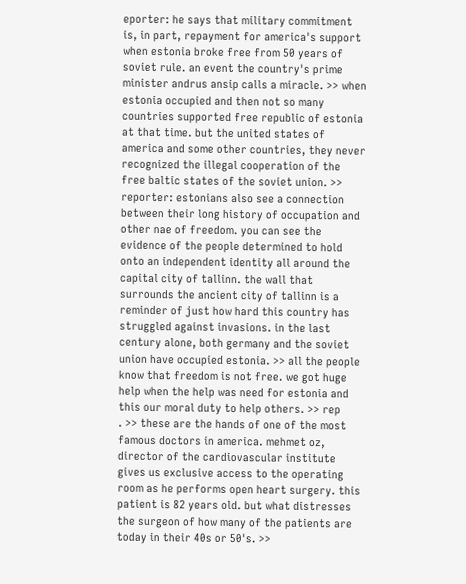eporter: he says that military commitment is, in part, repayment for america's support when estonia broke free from 50 years of soviet rule. an event the country's prime minister andrus ansip calls a miracle. >> when estonia occupied and then not so many countries supported free republic of estonia at that time. but the united states of america and some other countries, they never recognized the illegal cooperation of the free baltic states of the soviet union. >> reporter: estonians also see a connection between their long history of occupation and other nae of freedom. you can see the evidence of the people determined to hold onto an independent identity all around the capital city of tallinn. the wall that surrounds the ancient city of tallinn is a reminder of just how hard this country has struggled against invasions. in the last century alone, both germany and the soviet union have occupied estonia. >> all the people know that freedom is not free. we got huge help when the help was need for estonia and this our moral duty to help others. >> rep
. >> these are the hands of one of the most famous doctors in america. mehmet oz, director of the cardiovascular institute gives us exclusive access to the operating room as he performs open heart surgery. this patient is 82 years old. but what distresses the surgeon of how many of the patients are today in their 40s or 50's. >>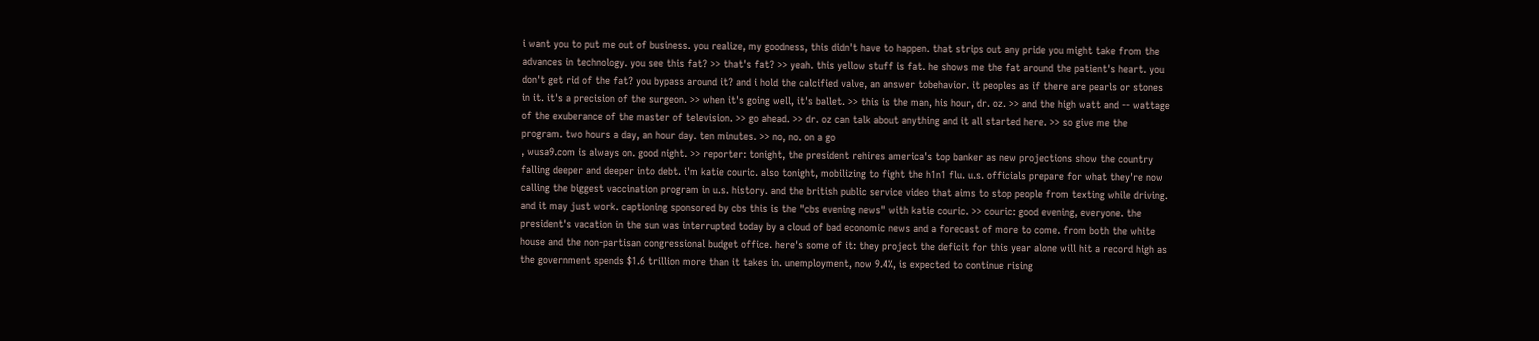i want you to put me out of business. you realize, my goodness, this didn't have to happen. that strips out any pride you might take from the advances in technology. you see this fat? >> that's fat? >> yeah. this yellow stuff is fat. he shows me the fat around the patient's heart. you don't get rid of the fat? you bypass around it? and i hold the calcified valve, an answer tobehavior. it peoples as if there are pearls or stones in it. it's a precision of the surgeon. >> when it's going well, it's ballet. >> this is the man, his hour, dr. oz. >> and the high watt and -- wattage of the exuberance of the master of television. >> go ahead. >> dr. oz can talk about anything and it all started here. >> so give me the program. two hours a day, an hour day. ten minutes. >> no, no. on a go
, wusa9.com is always on. good night. >> reporter: tonight, the president rehires america's top banker as new projections show the country falling deeper and deeper into debt. i'm katie couric. also tonight, mobilizing to fight the h1n1 flu. u.s. officials prepare for what they're now calling the biggest vaccination program in u.s. history. and the british public service video that aims to stop people from texting while driving. and it may just work. captioning sponsored by cbs this is the "cbs evening news" with katie couric. >> couric: good evening, everyone. the president's vacation in the sun was interrupted today by a cloud of bad economic news and a forecast of more to come. from both the white house and the non-partisan congressional budget office. here's some of it: they project the deficit for this year alone will hit a record high as the government spends $1.6 trillion more than it takes in. unemployment, now 9.4%, is expected to continue rising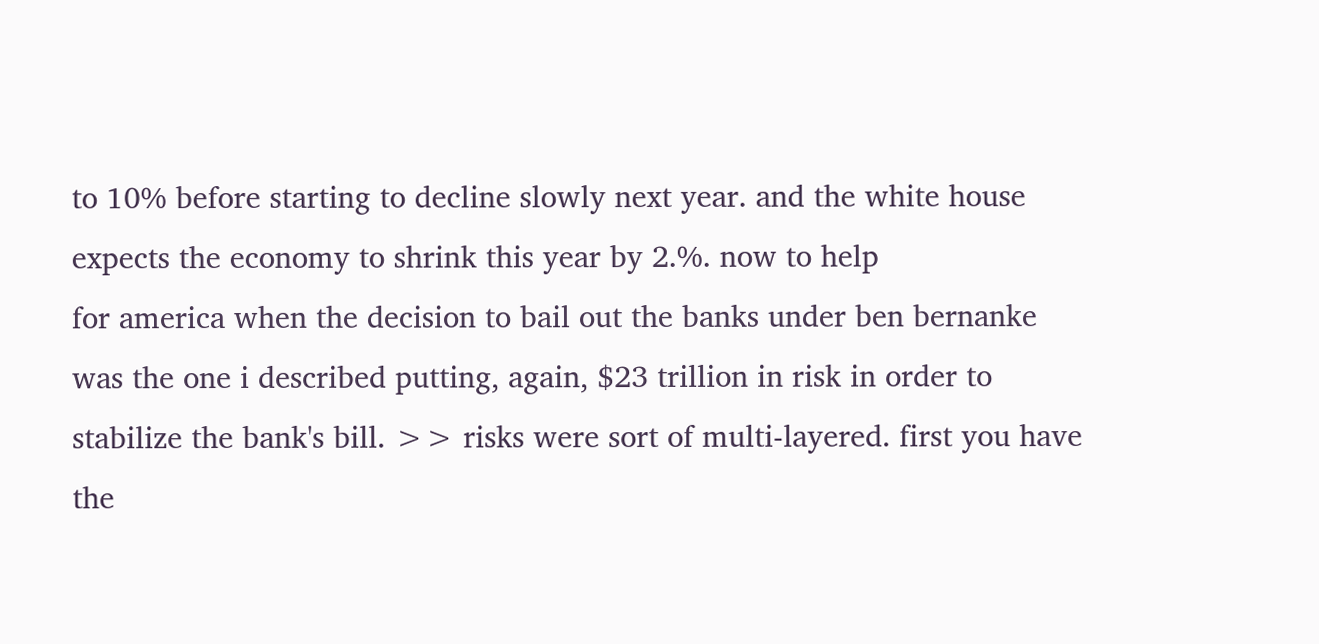to 10% before starting to decline slowly next year. and the white house expects the economy to shrink this year by 2.%. now to help
for america when the decision to bail out the banks under ben bernanke was the one i described putting, again, $23 trillion in risk in order to stabilize the bank's bill. >> risks were sort of multi-layered. first you have the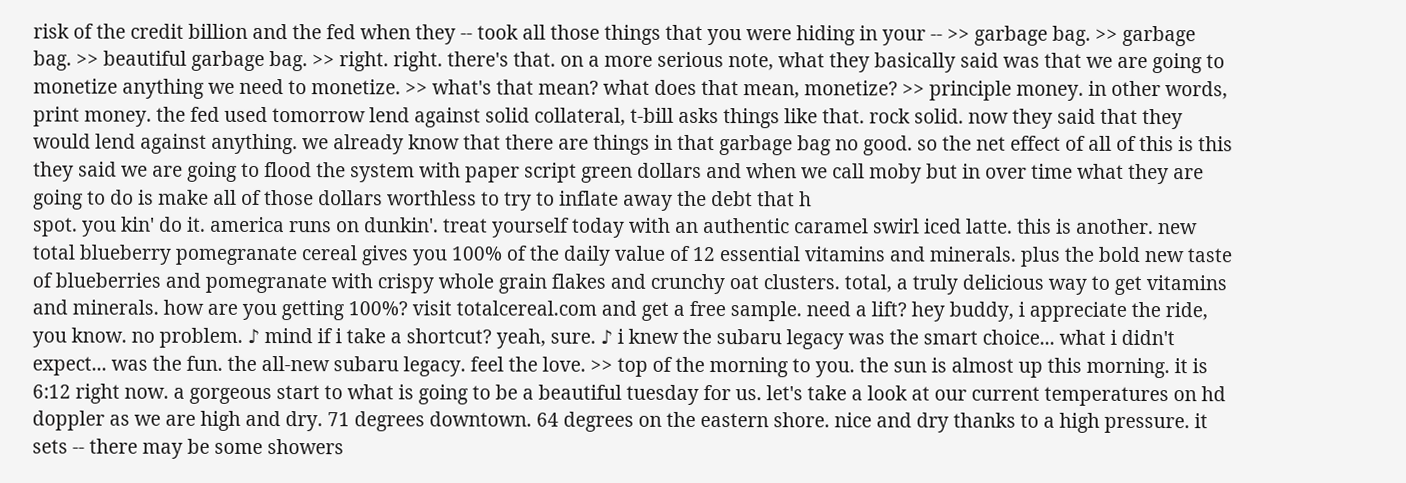risk of the credit billion and the fed when they -- took all those things that you were hiding in your -- >> garbage bag. >> garbage bag. >> beautiful garbage bag. >> right. right. there's that. on a more serious note, what they basically said was that we are going to monetize anything we need to monetize. >> what's that mean? what does that mean, monetize? >> principle money. in other words, print money. the fed used tomorrow lend against solid collateral, t-bill asks things like that. rock solid. now they said that they would lend against anything. we already know that there are things in that garbage bag no good. so the net effect of all of this is this they said we are going to flood the system with paper script green dollars and when we call moby but in over time what they are going to do is make all of those dollars worthless to try to inflate away the debt that h
spot. you kin' do it. america runs on dunkin'. treat yourself today with an authentic caramel swirl iced latte. this is another. new total blueberry pomegranate cereal gives you 100% of the daily value of 12 essential vitamins and minerals. plus the bold new taste of blueberries and pomegranate with crispy whole grain flakes and crunchy oat clusters. total, a truly delicious way to get vitamins and minerals. how are you getting 100%? visit totalcereal.com and get a free sample. need a lift? hey buddy, i appreciate the ride, you know. no problem. ♪ mind if i take a shortcut? yeah, sure. ♪ i knew the subaru legacy was the smart choice... what i didn't expect... was the fun. the all-new subaru legacy. feel the love. >> top of the morning to you. the sun is almost up this morning. it is 6:12 right now. a gorgeous start to what is going to be a beautiful tuesday for us. let's take a look at our current temperatures on hd doppler as we are high and dry. 71 degrees downtown. 64 degrees on the eastern shore. nice and dry thanks to a high pressure. it sets -- there may be some showers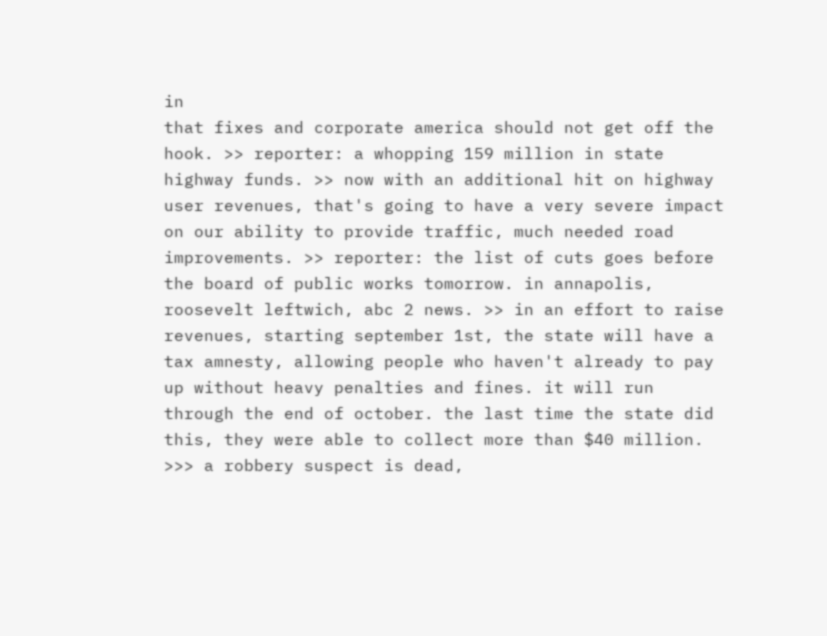in
that fixes and corporate america should not get off the hook. >> reporter: a whopping 159 million in state highway funds. >> now with an additional hit on highway user revenues, that's going to have a very severe impact on our ability to provide traffic, much needed road improvements. >> reporter: the list of cuts goes before the board of public works tomorrow. in annapolis, roosevelt leftwich, abc 2 news. >> in an effort to raise revenues, starting september 1st, the state will have a tax amnesty, allowing people who haven't already to pay up without heavy penalties and fines. it will run through the end of october. the last time the state did this, they were able to collect more than $40 million. >>> a robbery suspect is dead,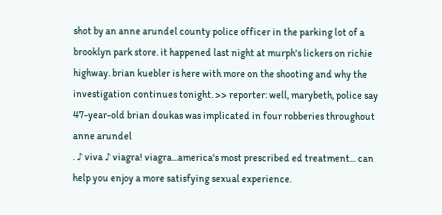shot by an anne arundel county police officer in the parking lot of a brooklyn park store. it happened last night at murph's lickers on richie highway. brian kuebler is here with more on the shooting and why the investigation continues tonight. >> reporter: well, marybeth, police say 47-year-old brian doukas was implicated in four robberies throughout anne arundel
. ♪ viva ♪ viagra! viagra...america's most prescribed ed treatment... can help you enjoy a more satisfying sexual experience.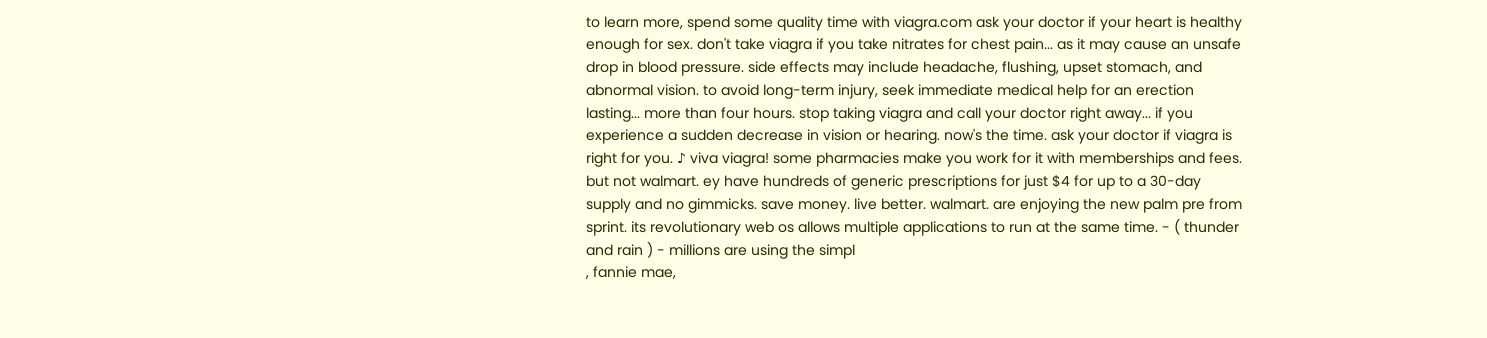to learn more, spend some quality time with viagra.com ask your doctor if your heart is healthy enough for sex. don't take viagra if you take nitrates for chest pain... as it may cause an unsafe drop in blood pressure. side effects may include headache, flushing, upset stomach, and abnormal vision. to avoid long-term injury, seek immediate medical help for an erection lasting... more than four hours. stop taking viagra and call your doctor right away... if you experience a sudden decrease in vision or hearing. now's the time. ask your doctor if viagra is right for you. ♪ viva viagra! some pharmacies make you work for it with memberships and fees. but not walmart. ey have hundreds of generic prescriptions for just $4 for up to a 30-day supply and no gimmicks. save money. live better. walmart. are enjoying the new palm pre from sprint. its revolutionary web os allows multiple applications to run at the same time. - ( thunder and rain ) - millions are using the simpl
, fannie mae,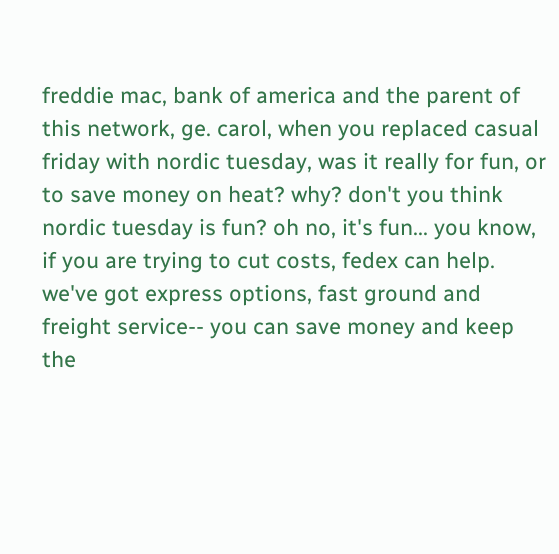freddie mac, bank of america and the parent of this network, ge. carol, when you replaced casual friday with nordic tuesday, was it really for fun, or to save money on heat? why? don't you think nordic tuesday is fun? oh no, it's fun... you know, if you are trying to cut costs, fedex can help. we've got express options, fast ground and freight service-- you can save money and keep the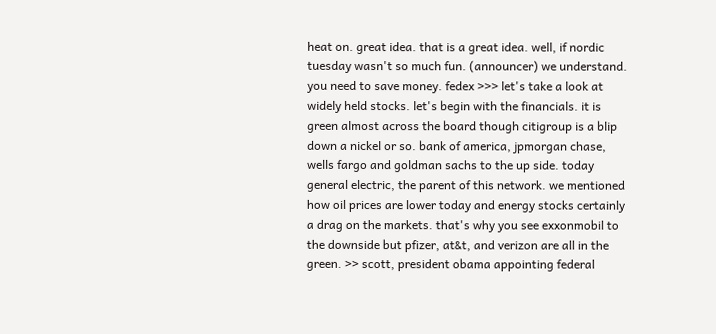heat on. great idea. that is a great idea. well, if nordic tuesday wasn't so much fun. (announcer) we understand. you need to save money. fedex >>> let's take a look at widely held stocks. let's begin with the financials. it is green almost across the board though citigroup is a blip down a nickel or so. bank of america, jpmorgan chase, wells fargo and goldman sachs to the up side. today general electric, the parent of this network. we mentioned how oil prices are lower today and energy stocks certainly a drag on the markets. that's why you see exxonmobil to the downside but pfizer, at&t, and verizon are all in the green. >> scott, president obama appointing federal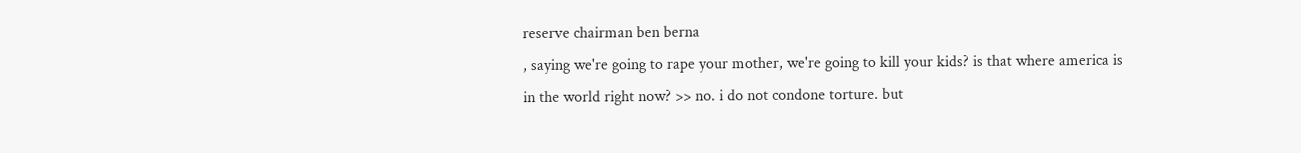reserve chairman ben berna
, saying we're going to rape your mother, we're going to kill your kids? is that where america is in the world right now? >> no. i do not condone torture. but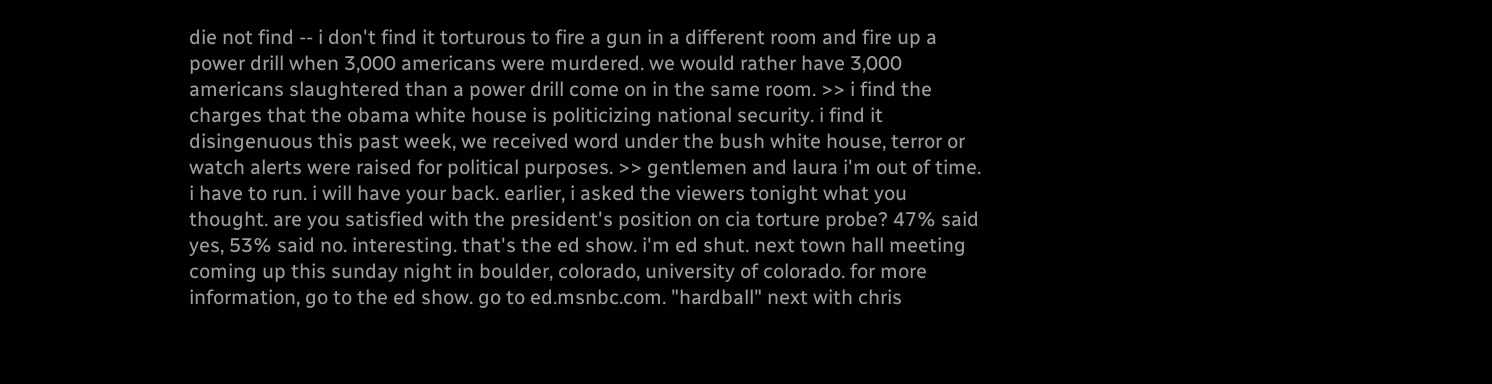die not find -- i don't find it torturous to fire a gun in a different room and fire up a power drill when 3,000 americans were murdered. we would rather have 3,000 americans slaughtered than a power drill come on in the same room. >> i find the charges that the obama white house is politicizing national security. i find it disingenuous this past week, we received word under the bush white house, terror or watch alerts were raised for political purposes. >> gentlemen and laura i'm out of time. i have to run. i will have your back. earlier, i asked the viewers tonight what you thought. are you satisfied with the president's position on cia torture probe? 47% said yes, 53% said no. interesting. that's the ed show. i'm ed shut. next town hall meeting coming up this sunday night in boulder, colorado, university of colorado. for more information, go to the ed show. go to ed.msnbc.com. "hardball" next with chris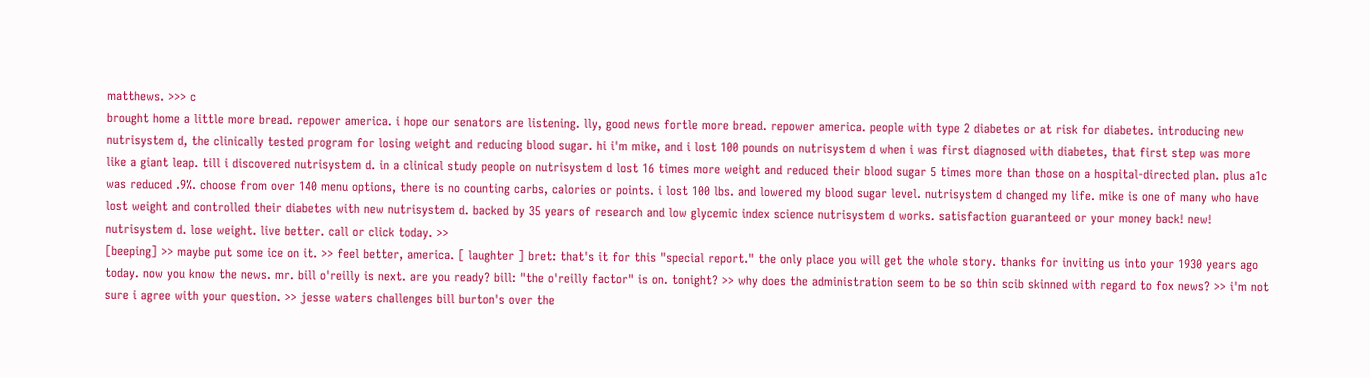matthews. >>> c
brought home a little more bread. repower america. i hope our senators are listening. lly, good news fortle more bread. repower america. people with type 2 diabetes or at risk for diabetes. introducing new nutrisystem d, the clinically tested program for losing weight and reducing blood sugar. hi i'm mike, and i lost 100 pounds on nutrisystem d when i was first diagnosed with diabetes, that first step was more like a giant leap. till i discovered nutrisystem d. in a clinical study people on nutrisystem d lost 16 times more weight and reduced their blood sugar 5 times more than those on a hospital-directed plan. plus a1c was reduced .9%. choose from over 140 menu options, there is no counting carbs, calories or points. i lost 100 lbs. and lowered my blood sugar level. nutrisystem d changed my life. mike is one of many who have lost weight and controlled their diabetes with new nutrisystem d. backed by 35 years of research and low glycemic index science nutrisystem d works. satisfaction guaranteed or your money back! new! nutrisystem d. lose weight. live better. call or click today. >>
[beeping] >> maybe put some ice on it. >> feel better, america. [ laughter ] bret: that's it for this "special report." the only place you will get the whole story. thanks for inviting us into your 1930 years ago today. now you know the news. mr. bill o'reilly is next. are you ready? bill: "the o'reilly factor" is on. tonight? >> why does the administration seem to be so thin scib skinned with regard to fox news? >> i'm not sure i agree with your question. >> jesse waters challenges bill burton's over the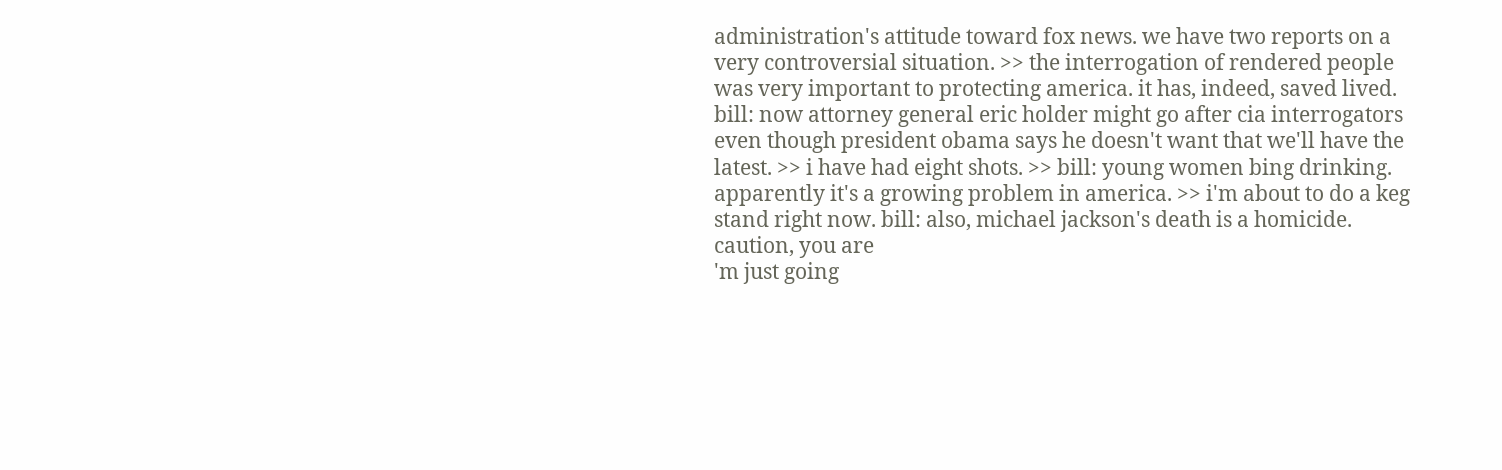administration's attitude toward fox news. we have two reports on a very controversial situation. >> the interrogation of rendered people was very important to protecting america. it has, indeed, saved lived. bill: now attorney general eric holder might go after cia interrogators even though president obama says he doesn't want that we'll have the latest. >> i have had eight shots. >> bill: young women bing drinking. apparently it's a growing problem in america. >> i'm about to do a keg stand right now. bill: also, michael jackson's death is a homicide. caution, you are
'm just going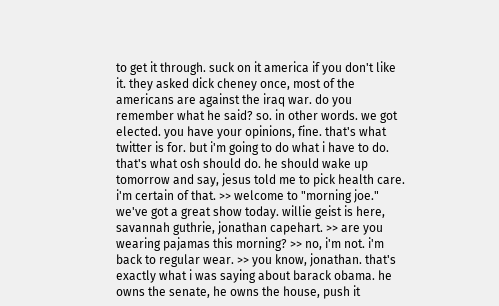to get it through. suck on it america if you don't like it. they asked dick cheney once, most of the americans are against the iraq war. do you remember what he said? so. in other words. we got elected. you have your opinions, fine. that's what twitter is for. but i'm going to do what i have to do. that's what osh should do. he should wake up tomorrow and say, jesus told me to pick health care. i'm certain of that. >> welcome to "morning joe." we've got a great show today. willie geist is here, savannah guthrie, jonathan capehart. >> are you wearing pajamas this morning? >> no, i'm not. i'm back to regular wear. >> you know, jonathan. that's exactly what i was saying about barack obama. he owns the senate, he owns the house, push it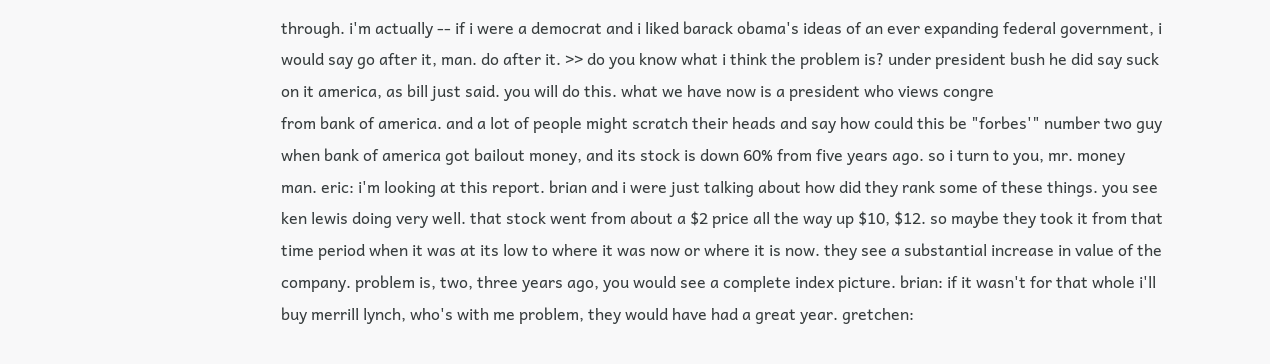through. i'm actually -- if i were a democrat and i liked barack obama's ideas of an ever expanding federal government, i would say go after it, man. do after it. >> do you know what i think the problem is? under president bush he did say suck on it america, as bill just said. you will do this. what we have now is a president who views congre
from bank of america. and a lot of people might scratch their heads and say how could this be "forbes'" number two guy when bank of america got bailout money, and its stock is down 60% from five years ago. so i turn to you, mr. money man. eric: i'm looking at this report. brian and i were just talking about how did they rank some of these things. you see ken lewis doing very well. that stock went from about a $2 price all the way up $10, $12. so maybe they took it from that time period when it was at its low to where it was now or where it is now. they see a substantial increase in value of the company. problem is, two, three years ago, you would see a complete index picture. brian: if it wasn't for that whole i'll buy merrill lynch, who's with me problem, they would have had a great year. gretchen: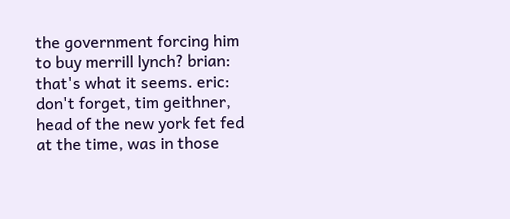the government forcing him to buy merrill lynch? brian: that's what it seems. eric: don't forget, tim geithner, head of the new york fet fed at the time, was in those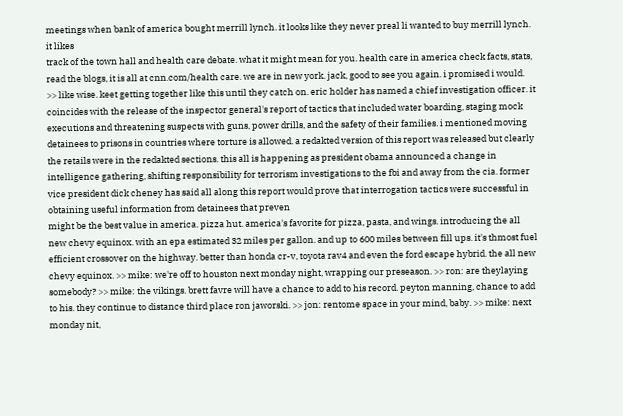meetings when bank of america bought merrill lynch. it looks like they never preal li wanted to buy merrill lynch. it likes
track of the town hall and health care debate. what it might mean for you. health care in america check facts, stats, read the blogs, it is all at cnn.com/health care. we are in new york. jack, good to see you again. i promised i would. >> like wise. keet getting together like this until they catch on. eric holder has named a chief investigation officer. it coincides with the release of the inspector general's report of tactics that included water boarding, staging mock executions and threatening suspects with guns, power drills, and the safety of their families. i mentioned moving detainees to prisons in countries where torture is allowed. a redakted version of this report was released but clearly the retails were in the redakted sections. this all is happening as president obama announced a change in intelligence gathering, shifting responsibility for terrorism investigations to the fbi and away from the cia. former vice president dick cheney has said all along this report would prove that interrogation tactics were successful in obtaining useful information from detainees that preven
might be the best value in america. pizza hut. america's favorite for pizza, pasta, and wings. introducing the all new chevy equinox. with an epa estimated 32 miles per gallon. and up to 600 miles between fill ups. it's thmost fuel efficient crossover on the highway. better than honda cr-v, toyota rav4 and even the ford escape hybrid. the all new chevy equinox. >> mike: we're off to houston next monday night, wrapping our preseason. >> ron: are theylaying somebody? >> mike: the vikings. brett favre will have a chance to add to his record. peyton manning, chance to add to his. they continue to distance third place ron jaworski. >> jon: rentome space in your mind, baby. >> mike: next monday nit,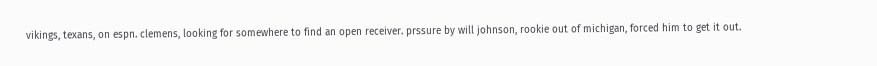vikings, texans, on espn. clemens, looking for somewhere to find an open receiver. prssure by will johnson, rookie out of michigan, forced him to get it out.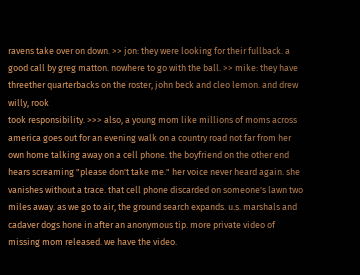ravens take over on down. >> jon: they were looking for their fullback. a good call by greg matton. nowhere to go with the ball. >> mike: they have threether quarterbacks on the roster, john beck and cleo lemon. and drew willy, rook
took responsibility. >>> also, a young mom like millions of moms across america goes out for an evening walk on a country road not far from her own home talking away on a cell phone. the boyfriend on the other end hears screaming "please don't take me." her voice never heard again. she vanishes without a trace. that cell phone discarded on someone's lawn two miles away. as we go to air, the ground search expands. u.s. marshals and cadaver dogs hone in after an anonymous tip. more private video of missing mom released. we have the video.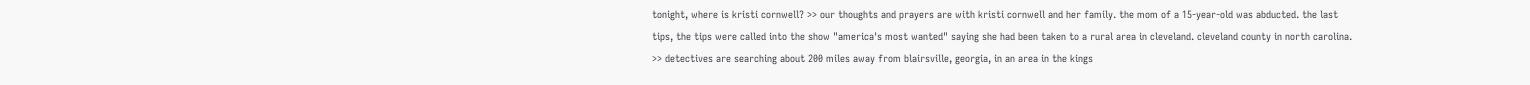tonight, where is kristi cornwell? >> our thoughts and prayers are with kristi cornwell and her family. the mom of a 15-year-old was abducted. the last tips, the tips were called into the show "america's most wanted" saying she had been taken to a rural area in cleveland. cleveland county in north carolina. >> detectives are searching about 200 miles away from blairsville, georgia, in an area in the kings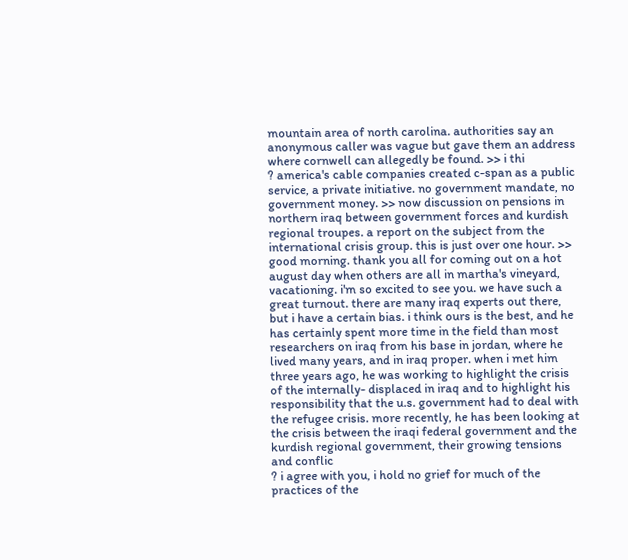mountain area of north carolina. authorities say an anonymous caller was vague but gave them an address where cornwell can allegedly be found. >> i thi
? america's cable companies created c-span as a public service, a private initiative. no government mandate, no government money. >> now discussion on pensions in northern iraq between government forces and kurdish regional troupes. a report on the subject from the international crisis group. this is just over one hour. >> good morning. thank you all for coming out on a hot august day when others are all in martha's vineyard, vacationing. i'm so excited to see you. we have such a great turnout. there are many iraq experts out there, but i have a certain bias. i think ours is the best, and he has certainly spent more time in the field than most researchers on iraq from his base in jordan, where he lived many years, and in iraq proper. when i met him three years ago, he was working to highlight the crisis of the internally- displaced in iraq and to highlight his responsibility that the u.s. government had to deal with the refugee crisis. more recently, he has been looking at the crisis between the iraqi federal government and the kurdish regional government, their growing tensions and conflic
? i agree with you, i hold no grief for much of the practices of the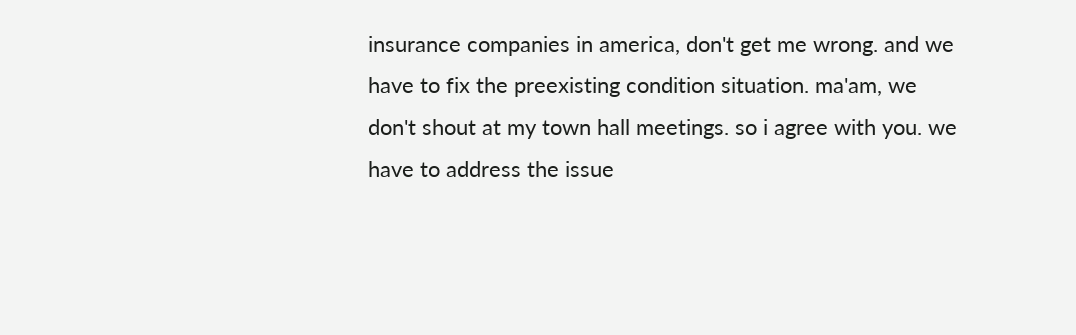insurance companies in america, don't get me wrong. and we have to fix the preexisting condition situation. ma'am, we don't shout at my town hall meetings. so i agree with you. we have to address the issue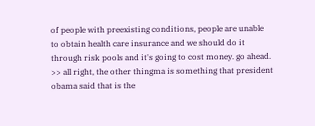of people with preexisting conditions, people are unable to obtain health care insurance and we should do it through risk pools and it's going to cost money. go ahead. >> all right, the other thingma is something that president obama said that is the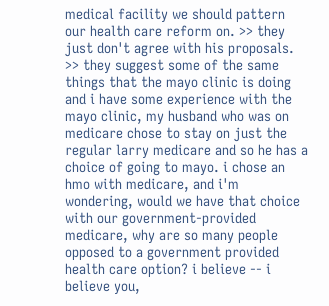medical facility we should pattern our health care reform on. >> they just don't agree with his proposals. >> they suggest some of the same things that the mayo clinic is doing and i have some experience with the mayo clinic, my husband who was on medicare chose to stay on just the regular larry medicare and so he has a choice of going to mayo. i chose an hmo with medicare, and i'm wondering, would we have that choice with our government-provided medicare, why are so many people opposed to a government provided health care option? i believe -- i believe you,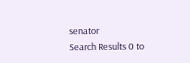senator
Search Results 0 to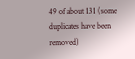49 of about 131 (some duplicates have been removed)